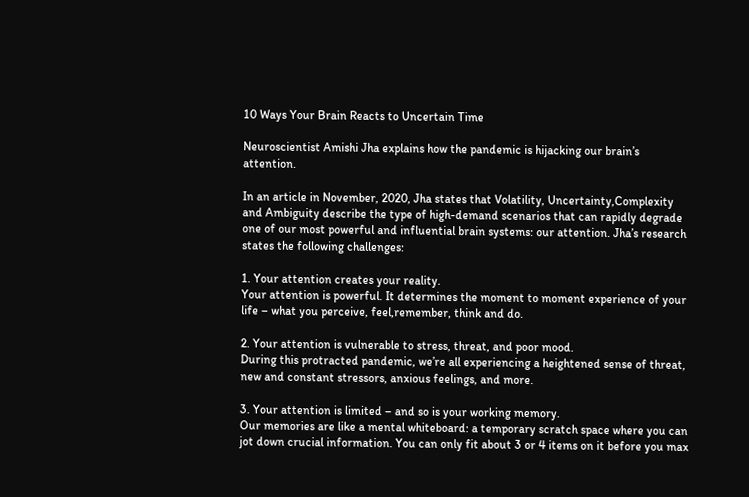10 Ways Your Brain Reacts to Uncertain Time

Neuroscientist Amishi Jha explains how the pandemic is hijacking our brain’s attention.

In an article in November, 2020, Jha states that Volatility, Uncertainty,Complexity and Ambiguity describe the type of high-demand scenarios that can rapidly degrade one of our most powerful and influential brain systems: our attention. Jha’s research states the following challenges:

1. Your attention creates your reality.
Your attention is powerful. It determines the moment to moment experience of your life – what you perceive, feel,remember, think and do.

2. Your attention is vulnerable to stress, threat, and poor mood.
During this protracted pandemic, we’re all experiencing a heightened sense of threat, new and constant stressors, anxious feelings, and more.

3. Your attention is limited – and so is your working memory.
Our memories are like a mental whiteboard: a temporary scratch space where you can jot down crucial information. You can only fit about 3 or 4 items on it before you max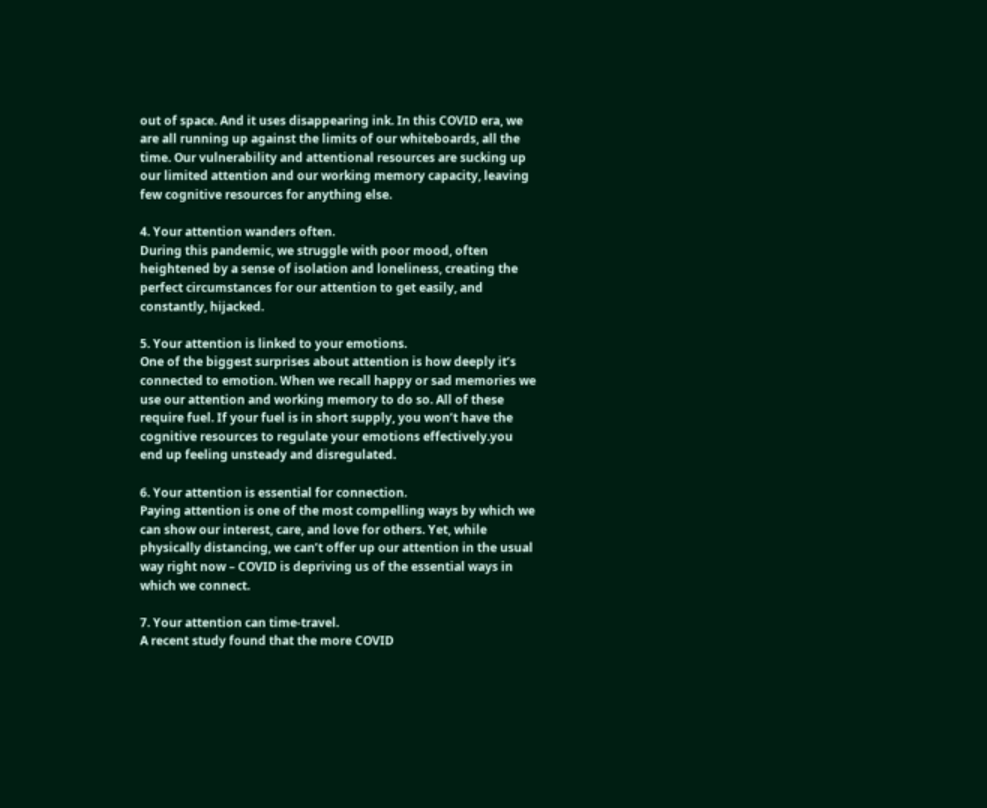out of space. And it uses disappearing ink. In this COVID era, we are all running up against the limits of our whiteboards, all the time. Our vulnerability and attentional resources are sucking up our limited attention and our working memory capacity, leaving few cognitive resources for anything else.

4. Your attention wanders often.
During this pandemic, we struggle with poor mood, often heightened by a sense of isolation and loneliness, creating the perfect circumstances for our attention to get easily, and constantly, hijacked.

5. Your attention is linked to your emotions.
One of the biggest surprises about attention is how deeply it’s connected to emotion. When we recall happy or sad memories we use our attention and working memory to do so. All of these require fuel. If your fuel is in short supply, you won’t have the cognitive resources to regulate your emotions effectively.you end up feeling unsteady and disregulated.

6. Your attention is essential for connection.
Paying attention is one of the most compelling ways by which we can show our interest, care, and love for others. Yet, while physically distancing, we can’t offer up our attention in the usual way right now – COVID is depriving us of the essential ways in which we connect.

7. Your attention can time-travel.
A recent study found that the more COVID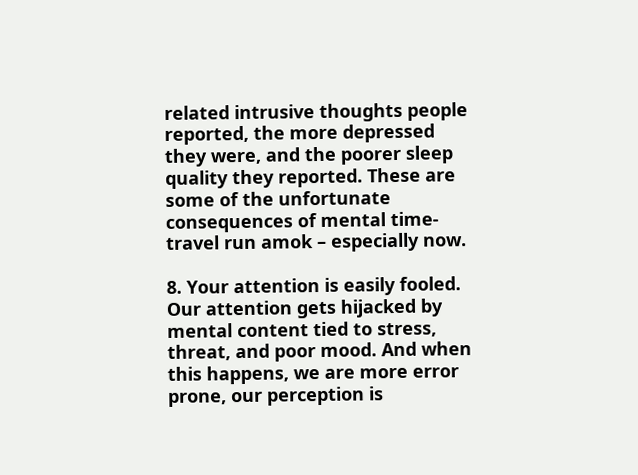related intrusive thoughts people reported, the more depressed they were, and the poorer sleep quality they reported. These are some of the unfortunate consequences of mental time-travel run amok – especially now.

8. Your attention is easily fooled.
Our attention gets hijacked by mental content tied to stress, threat, and poor mood. And when this happens, we are more error prone, our perception is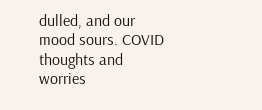dulled, and our mood sours. COVID thoughts and worries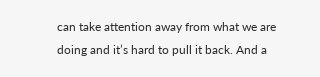can take attention away from what we are doing and it’s hard to pull it back. And a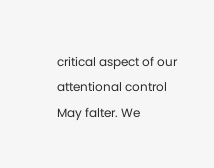critical aspect of our attentional control May falter. We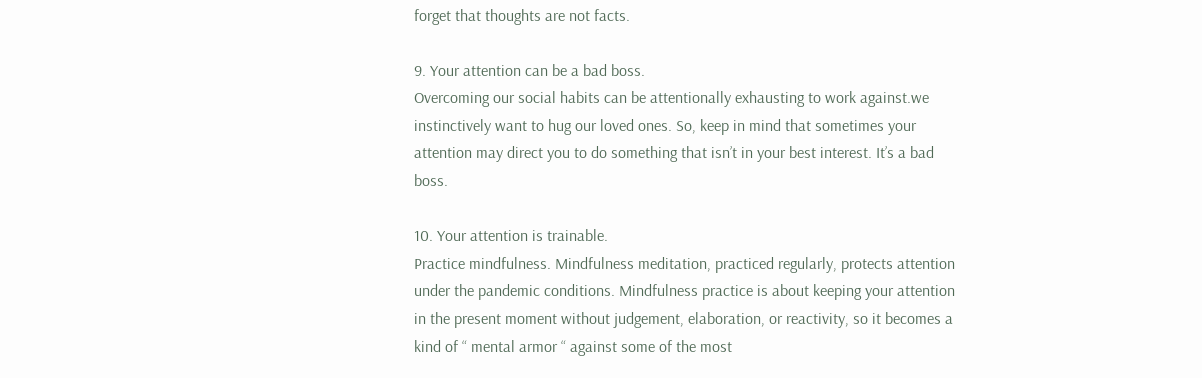forget that thoughts are not facts.

9. Your attention can be a bad boss.
Overcoming our social habits can be attentionally exhausting to work against.we instinctively want to hug our loved ones. So, keep in mind that sometimes your attention may direct you to do something that isn’t in your best interest. It’s a bad boss.

10. Your attention is trainable.
Practice mindfulness. Mindfulness meditation, practiced regularly, protects attention under the pandemic conditions. Mindfulness practice is about keeping your attention in the present moment without judgement, elaboration, or reactivity, so it becomes a kind of “ mental armor “ against some of the most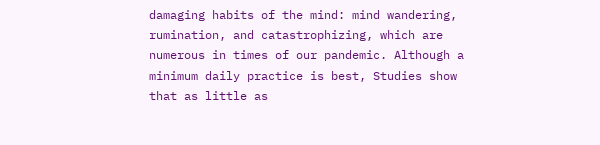damaging habits of the mind: mind wandering, rumination, and catastrophizing, which are numerous in times of our pandemic. Although a minimum daily practice is best, Studies show that as little as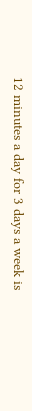12 minutes a day for 3 days a week is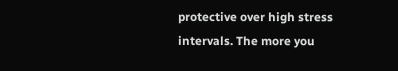protective over high stress intervals. The more you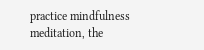practice mindfulness meditation, the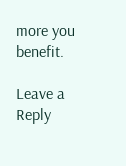more you benefit.

Leave a Reply